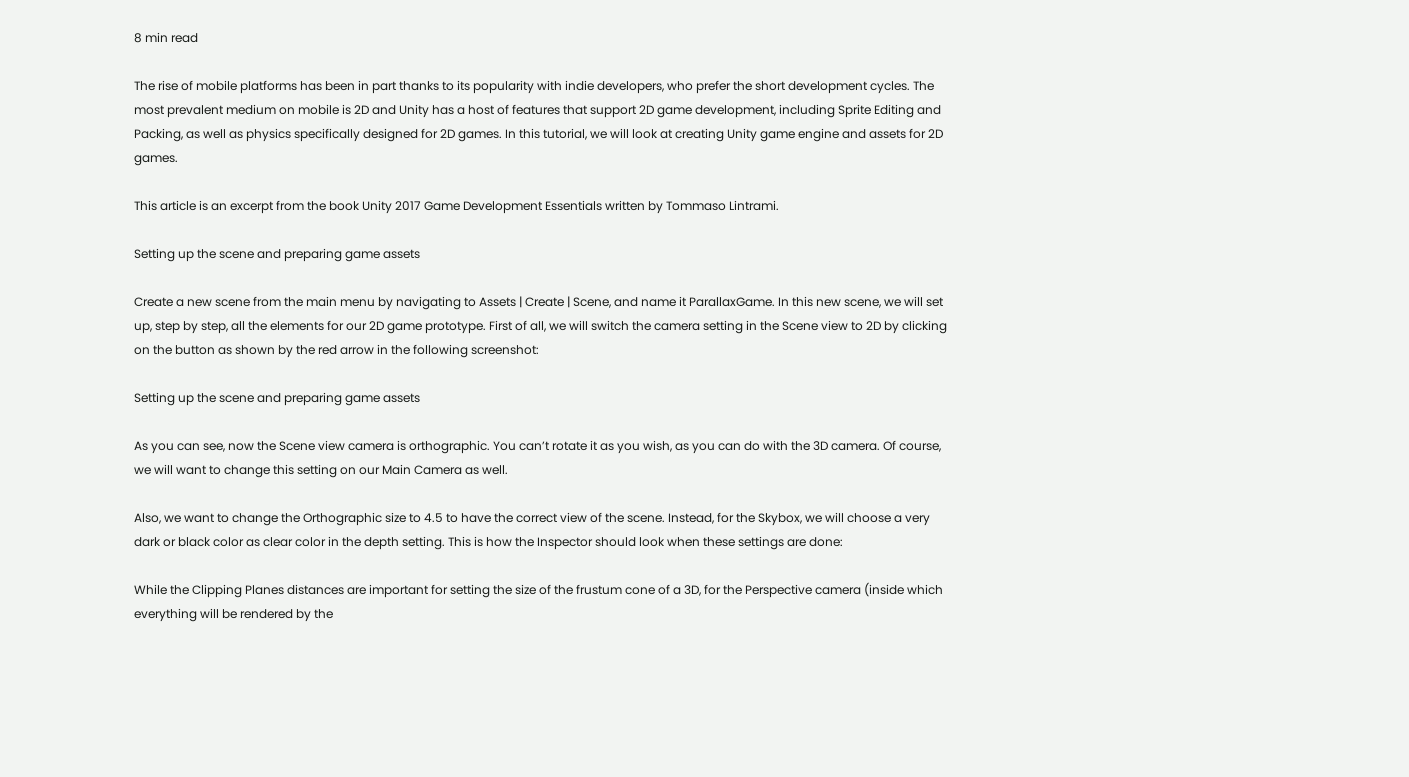8 min read

The rise of mobile platforms has been in part thanks to its popularity with indie developers, who prefer the short development cycles. The most prevalent medium on mobile is 2D and Unity has a host of features that support 2D game development, including Sprite Editing and Packing, as well as physics specifically designed for 2D games. In this tutorial, we will look at creating Unity game engine and assets for 2D games.

This article is an excerpt from the book Unity 2017 Game Development Essentials written by Tommaso Lintrami.

Setting up the scene and preparing game assets

Create a new scene from the main menu by navigating to Assets | Create | Scene, and name it ParallaxGame. In this new scene, we will set up, step by step, all the elements for our 2D game prototype. First of all, we will switch the camera setting in the Scene view to 2D by clicking on the button as shown by the red arrow in the following screenshot:

Setting up the scene and preparing game assets

As you can see, now the Scene view camera is orthographic. You can’t rotate it as you wish, as you can do with the 3D camera. Of course, we will want to change this setting on our Main Camera as well.

Also, we want to change the Orthographic size to 4.5 to have the correct view of the scene. Instead, for the Skybox, we will choose a very dark or black color as clear color in the depth setting. This is how the Inspector should look when these settings are done:

While the Clipping Planes distances are important for setting the size of the frustum cone of a 3D, for the Perspective camera (inside which everything will be rendered by the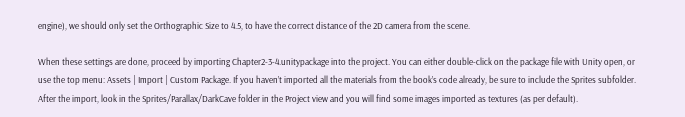engine), we should only set the Orthographic Size to 4.5, to have the correct distance of the 2D camera from the scene.

When these settings are done, proceed by importing Chapter2-3-4.unitypackage into the project. You can either double-click on the package file with Unity open, or use the top menu: Assets | Import | Custom Package. If you haven’t imported all the materials from the book’s code already, be sure to include the Sprites subfolder. After the import, look in the Sprites/Parallax/DarkCave folder in the Project view and you will find some images imported as textures (as per default).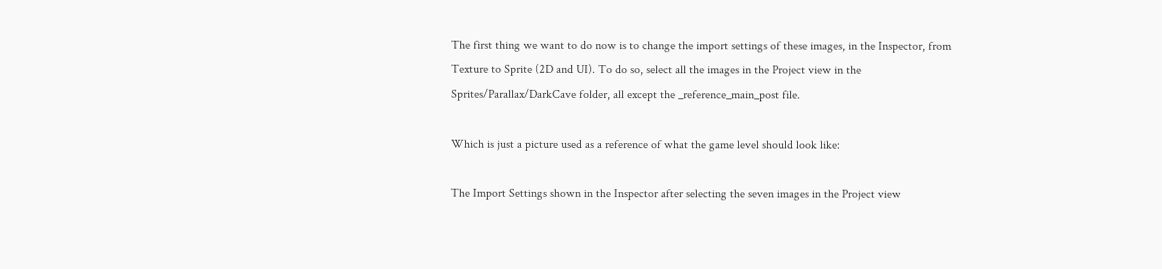The first thing we want to do now is to change the import settings of these images, in the Inspector, from Texture to Sprite (2D and UI). To do so, select all the images in the Project view in the Sprites/Parallax/DarkCave folder, all except the _reference_main_post file.

Which is just a picture used as a reference of what the game level should look like:

The Import Settings shown in the Inspector after selecting the seven images in the Project view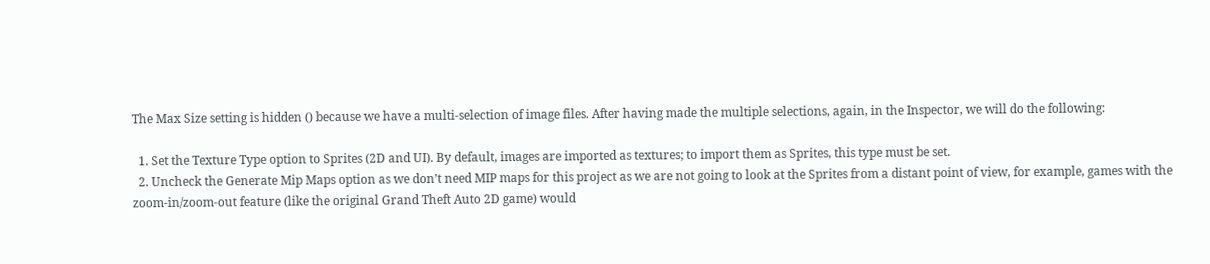The Max Size setting is hidden () because we have a multi-selection of image files. After having made the multiple selections, again, in the Inspector, we will do the following:

  1. Set the Texture Type option to Sprites (2D and UI). By default, images are imported as textures; to import them as Sprites, this type must be set.
  2. Uncheck the Generate Mip Maps option as we don’t need MIP maps for this project as we are not going to look at the Sprites from a distant point of view, for example, games with the zoom-in/zoom-out feature (like the original Grand Theft Auto 2D game) would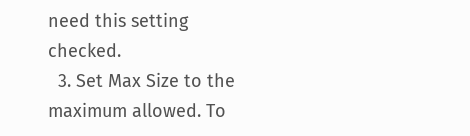need this setting checked.
  3. Set Max Size to the maximum allowed. To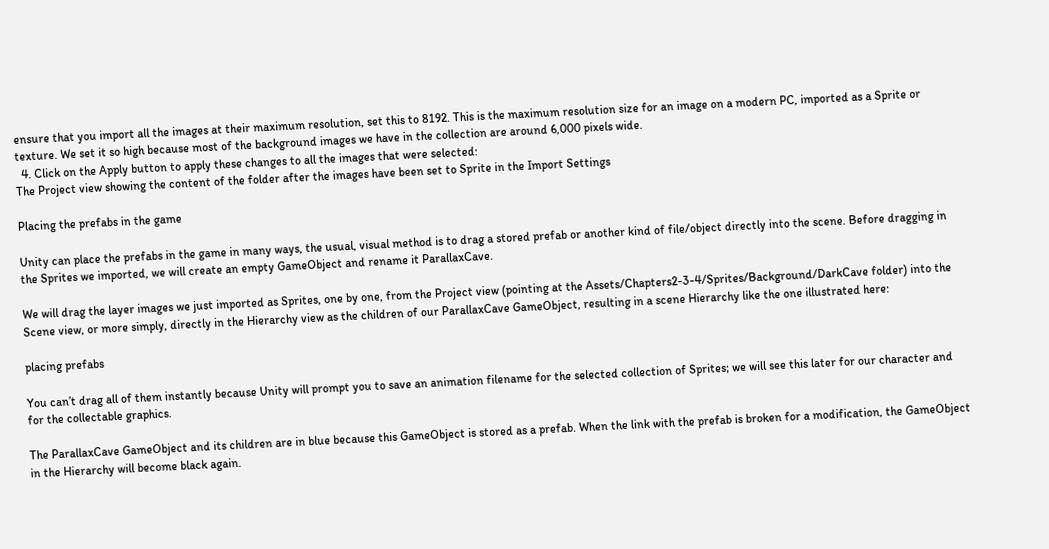ensure that you import all the images at their maximum resolution, set this to 8192. This is the maximum resolution size for an image on a modern PC, imported as a Sprite or texture. We set it so high because most of the background images we have in the collection are around 6,000 pixels wide.
  4. Click on the Apply button to apply these changes to all the images that were selected:
The Project view showing the content of the folder after the images have been set to Sprite in the Import Settings

Placing the prefabs in the game

Unity can place the prefabs in the game in many ways, the usual, visual method is to drag a stored prefab or another kind of file/object directly into the scene. Before dragging in the Sprites we imported, we will create an empty GameObject and rename it ParallaxCave.

We will drag the layer images we just imported as Sprites, one by one, from the Project view (pointing at the Assets/Chapters2-3-4/Sprites/Background/DarkCave folder) into the Scene view, or more simply, directly in the Hierarchy view as the children of our ParallaxCave GameObject, resulting in a scene Hierarchy like the one illustrated here:

placing prefabs

You can’t drag all of them instantly because Unity will prompt you to save an animation filename for the selected collection of Sprites; we will see this later for our character and for the collectable graphics.

The ParallaxCave GameObject and its children are in blue because this GameObject is stored as a prefab. When the link with the prefab is broken for a modification, the GameObject in the Hierarchy will become black again.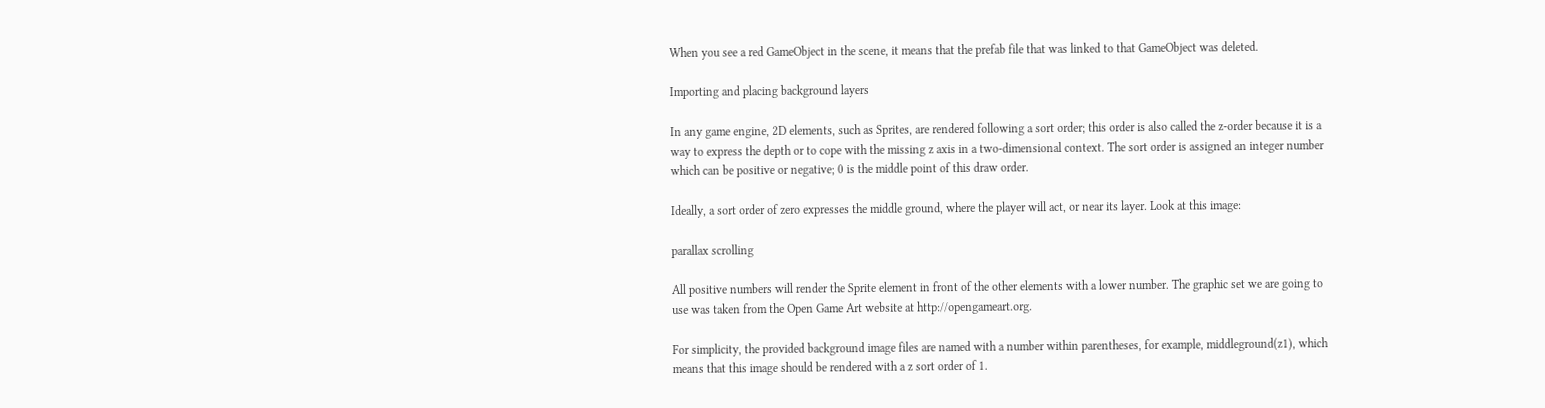When you see a red GameObject in the scene, it means that the prefab file that was linked to that GameObject was deleted.

Importing and placing background layers

In any game engine, 2D elements, such as Sprites, are rendered following a sort order; this order is also called the z-order because it is a way to express the depth or to cope with the missing z axis in a two-dimensional context. The sort order is assigned an integer number which can be positive or negative; 0 is the middle point of this draw order.

Ideally, a sort order of zero expresses the middle ground, where the player will act, or near its layer. Look at this image:

parallax scrolling

All positive numbers will render the Sprite element in front of the other elements with a lower number. The graphic set we are going to use was taken from the Open Game Art website at http://opengameart.org.

For simplicity, the provided background image files are named with a number within parentheses, for example, middleground(z1), which means that this image should be rendered with a z sort order of 1.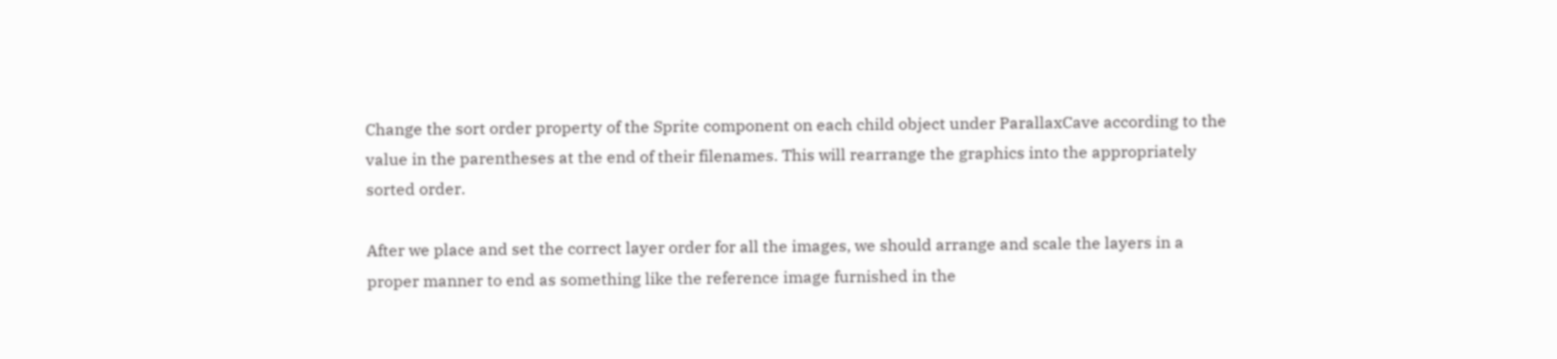Change the sort order property of the Sprite component on each child object under ParallaxCave according to the value in the parentheses at the end of their filenames. This will rearrange the graphics into the appropriately sorted order.

After we place and set the correct layer order for all the images, we should arrange and scale the layers in a proper manner to end as something like the reference image furnished in the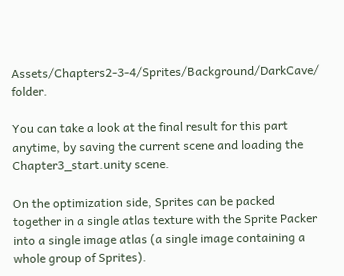Assets/Chapters2-3-4/Sprites/Background/DarkCave/ folder.

You can take a look at the final result for this part anytime, by saving the current scene and loading the Chapter3_start.unity scene.

On the optimization side, Sprites can be packed together in a single atlas texture with the Sprite Packer into a single image atlas (a single image containing a whole group of Sprites).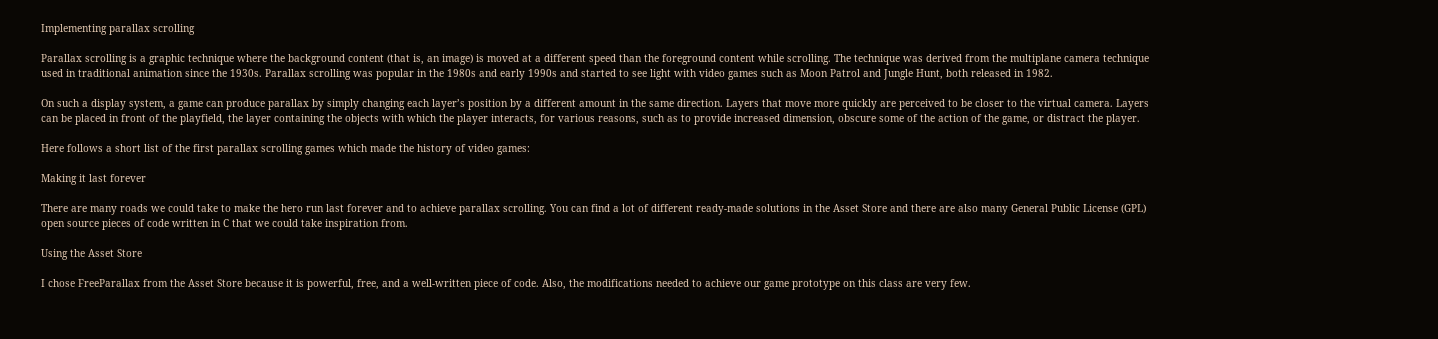Implementing parallax scrolling

Parallax scrolling is a graphic technique where the background content (that is, an image) is moved at a different speed than the foreground content while scrolling. The technique was derived from the multiplane camera technique used in traditional animation since the 1930s. Parallax scrolling was popular in the 1980s and early 1990s and started to see light with video games such as Moon Patrol and Jungle Hunt, both released in 1982.

On such a display system, a game can produce parallax by simply changing each layer’s position by a different amount in the same direction. Layers that move more quickly are perceived to be closer to the virtual camera. Layers can be placed in front of the playfield, the layer containing the objects with which the player interacts, for various reasons, such as to provide increased dimension, obscure some of the action of the game, or distract the player.

Here follows a short list of the first parallax scrolling games which made the history of video games:

Making it last forever

There are many roads we could take to make the hero run last forever and to achieve parallax scrolling. You can find a lot of different ready-made solutions in the Asset Store and there are also many General Public License (GPL) open source pieces of code written in C that we could take inspiration from.

Using the Asset Store

I chose FreeParallax from the Asset Store because it is powerful, free, and a well-written piece of code. Also, the modifications needed to achieve our game prototype on this class are very few.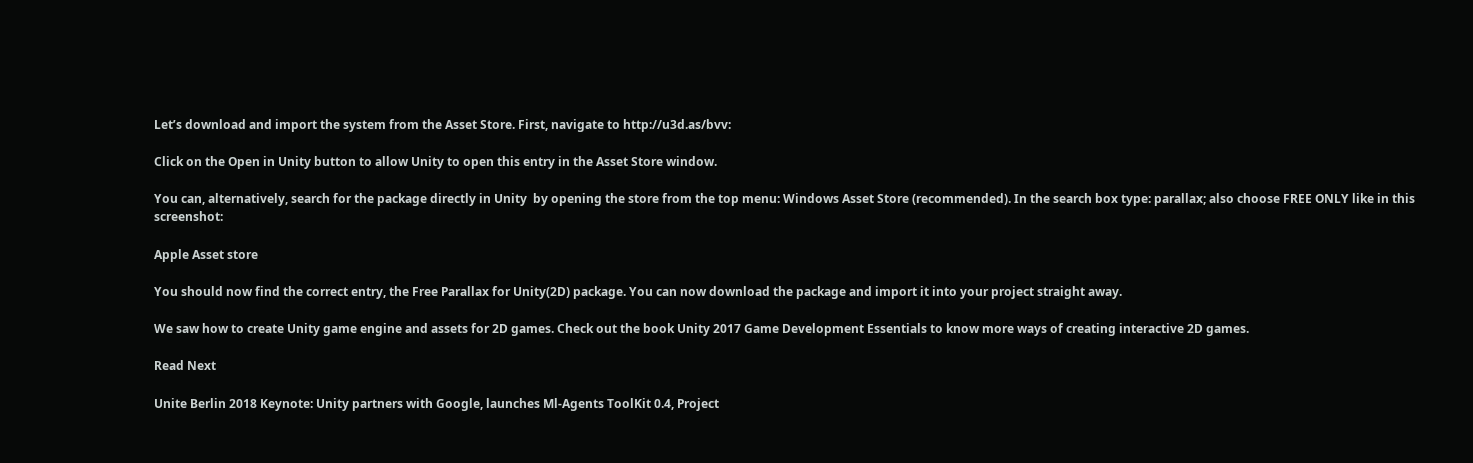Let’s download and import the system from the Asset Store. First, navigate to http://u3d.as/bvv:

Click on the Open in Unity button to allow Unity to open this entry in the Asset Store window.

You can, alternatively, search for the package directly in Unity  by opening the store from the top menu: Windows Asset Store (recommended). In the search box type: parallax; also choose FREE ONLY like in this screenshot:

Apple Asset store

You should now find the correct entry, the Free Parallax for Unity(2D) package. You can now download the package and import it into your project straight away.

We saw how to create Unity game engine and assets for 2D games. Check out the book Unity 2017 Game Development Essentials to know more ways of creating interactive 2D games.

Read Next

Unite Berlin 2018 Keynote: Unity partners with Google, launches Ml-Agents ToolKit 0.4, Project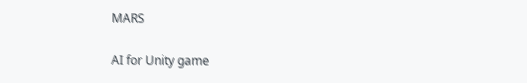MARS

AI for Unity game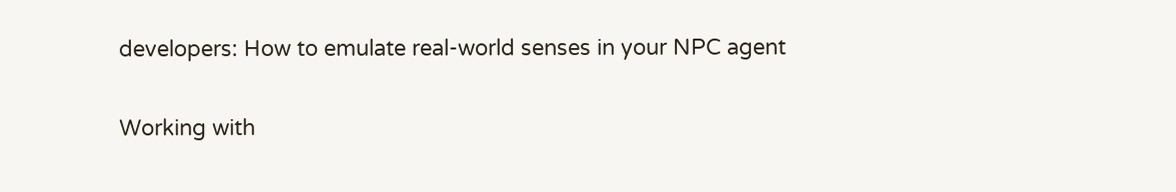developers: How to emulate real-world senses in your NPC agent

Working with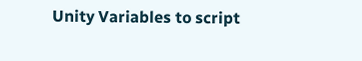Unity Variables to script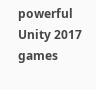powerful Unity 2017 games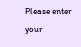Please enter your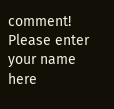comment!
Please enter your name here